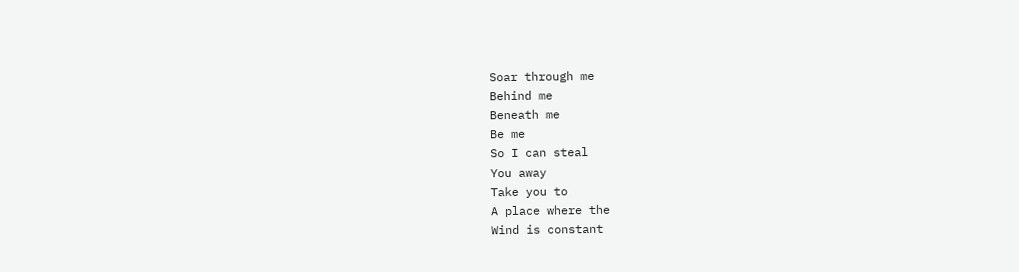Soar through me
Behind me
Beneath me
Be me
So I can steal
You away
Take you to
A place where the
Wind is constant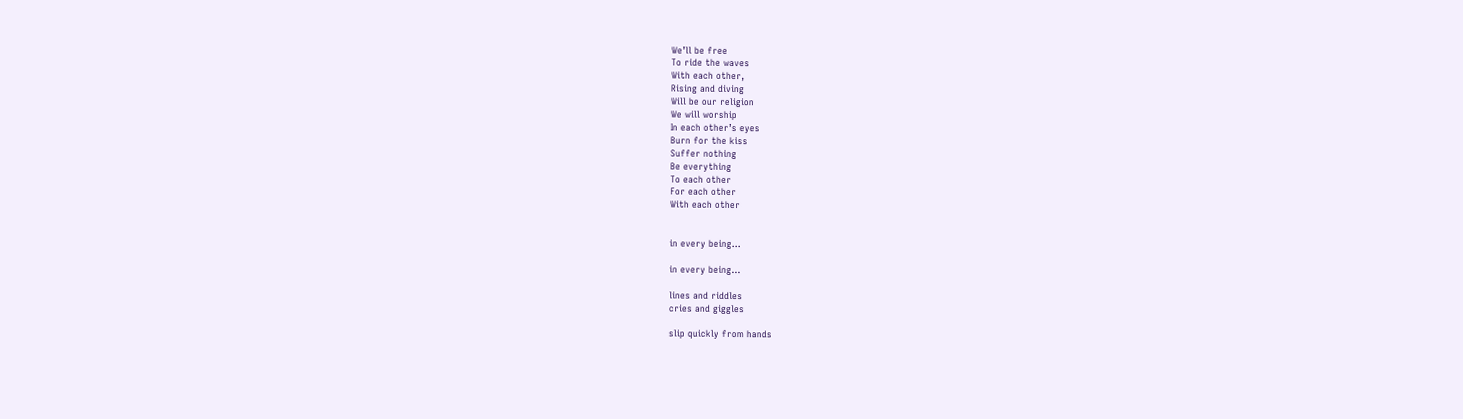We’ll be free
To ride the waves
With each other,
Rising and diving
Will be our religion
We will worship
In each other’s eyes
Burn for the kiss
Suffer nothing
Be everything
To each other
For each other
With each other


in every being…

in every being…

lines and riddles
cries and giggles

slip quickly from hands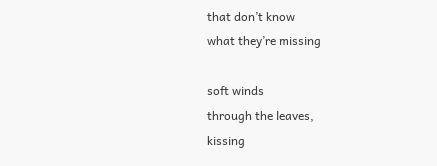that don’t know
what they’re missing

soft winds
through the leaves,
kissing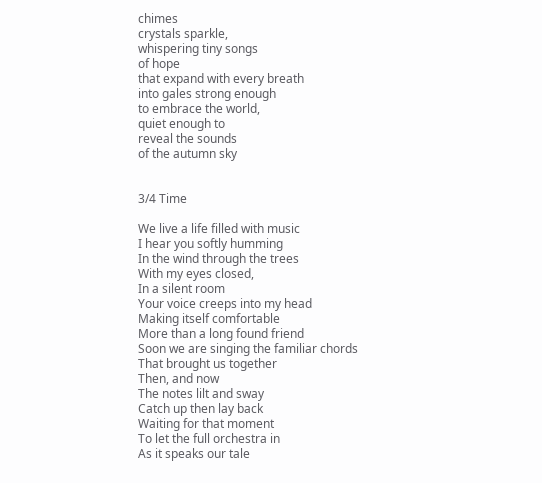chimes
crystals sparkle,
whispering tiny songs
of hope
that expand with every breath
into gales strong enough
to embrace the world,
quiet enough to
reveal the sounds
of the autumn sky


3/4 Time

We live a life filled with music
I hear you softly humming
In the wind through the trees
With my eyes closed,
In a silent room
Your voice creeps into my head
Making itself comfortable
More than a long found friend
Soon we are singing the familiar chords
That brought us together
Then, and now
The notes lilt and sway
Catch up then lay back
Waiting for that moment
To let the full orchestra in
As it speaks our tale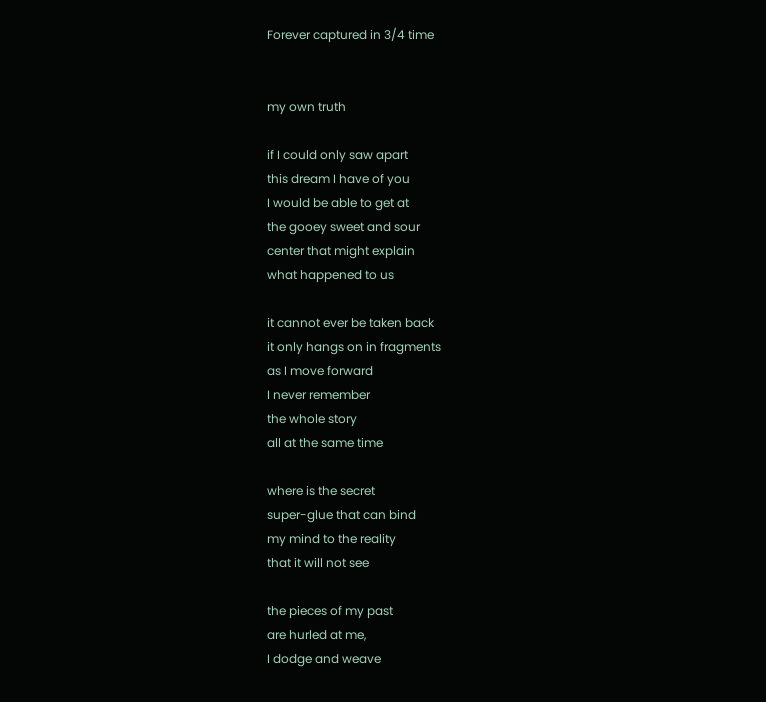Forever captured in 3/4 time


my own truth

if I could only saw apart
this dream I have of you
I would be able to get at
the gooey sweet and sour
center that might explain
what happened to us

it cannot ever be taken back
it only hangs on in fragments
as I move forward
I never remember
the whole story
all at the same time

where is the secret
super-glue that can bind
my mind to the reality
that it will not see

the pieces of my past
are hurled at me,
I dodge and weave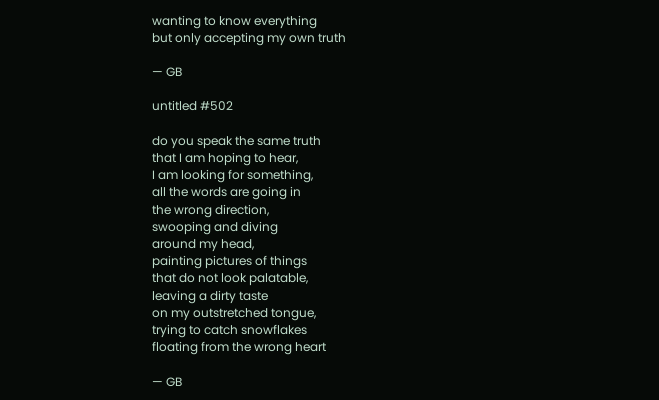wanting to know everything
but only accepting my own truth

— GB

untitled #502

do you speak the same truth
that I am hoping to hear,
I am looking for something,
all the words are going in
the wrong direction,
swooping and diving
around my head,
painting pictures of things
that do not look palatable,
leaving a dirty taste
on my outstretched tongue,
trying to catch snowflakes
floating from the wrong heart

— GB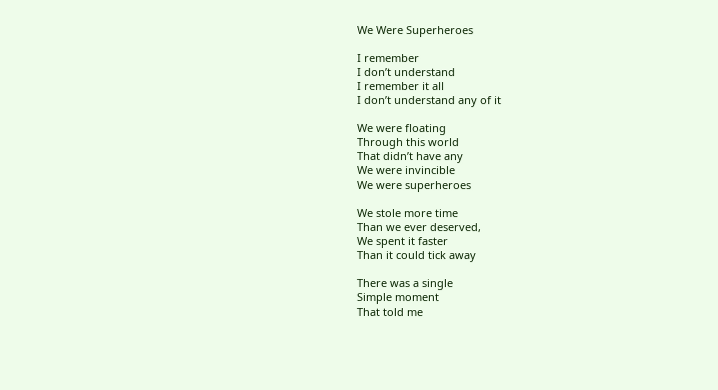We Were Superheroes

I remember
I don’t understand
I remember it all
I don’t understand any of it

We were floating
Through this world
That didn’t have any
We were invincible
We were superheroes

We stole more time
Than we ever deserved,
We spent it faster
Than it could tick away

There was a single
Simple moment
That told me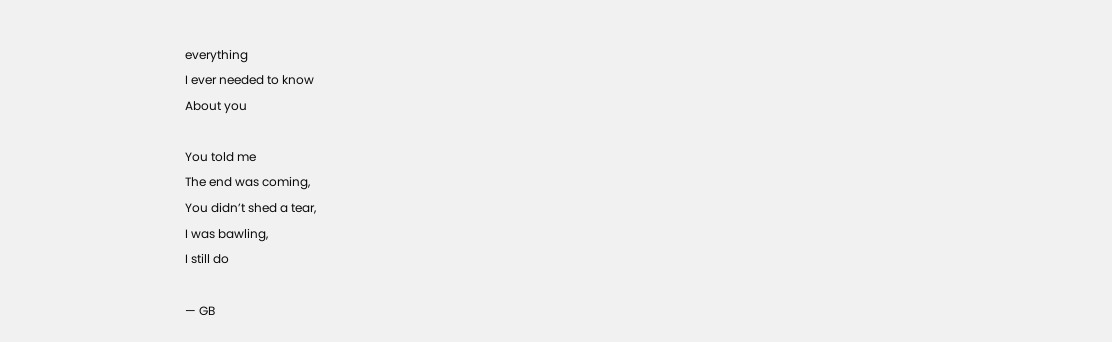everything
I ever needed to know
About you

You told me
The end was coming,
You didn’t shed a tear,
I was bawling,
I still do

— GB